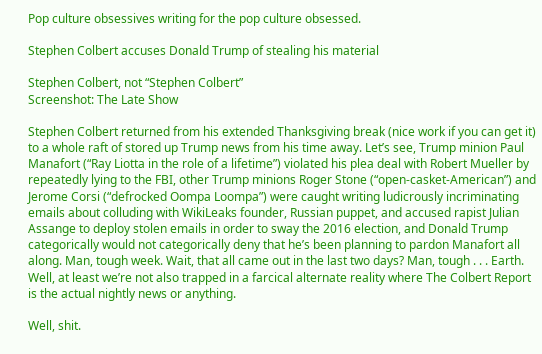Pop culture obsessives writing for the pop culture obsessed.

Stephen Colbert accuses Donald Trump of stealing his material

Stephen Colbert, not “Stephen Colbert”
Screenshot: The Late Show

Stephen Colbert returned from his extended Thanksgiving break (nice work if you can get it) to a whole raft of stored up Trump news from his time away. Let’s see, Trump minion Paul Manafort (“Ray Liotta in the role of a lifetime”) violated his plea deal with Robert Mueller by repeatedly lying to the FBI, other Trump minions Roger Stone (“open-casket-American”) and Jerome Corsi (“defrocked Oompa Loompa”) were caught writing ludicrously incriminating emails about colluding with WikiLeaks founder, Russian puppet, and accused rapist Julian Assange to deploy stolen emails in order to sway the 2016 election, and Donald Trump categorically would not categorically deny that he’s been planning to pardon Manafort all along. Man, tough week. Wait, that all came out in the last two days? Man, tough . . . Earth. Well, at least we’re not also trapped in a farcical alternate reality where The Colbert Report is the actual nightly news or anything.

Well, shit.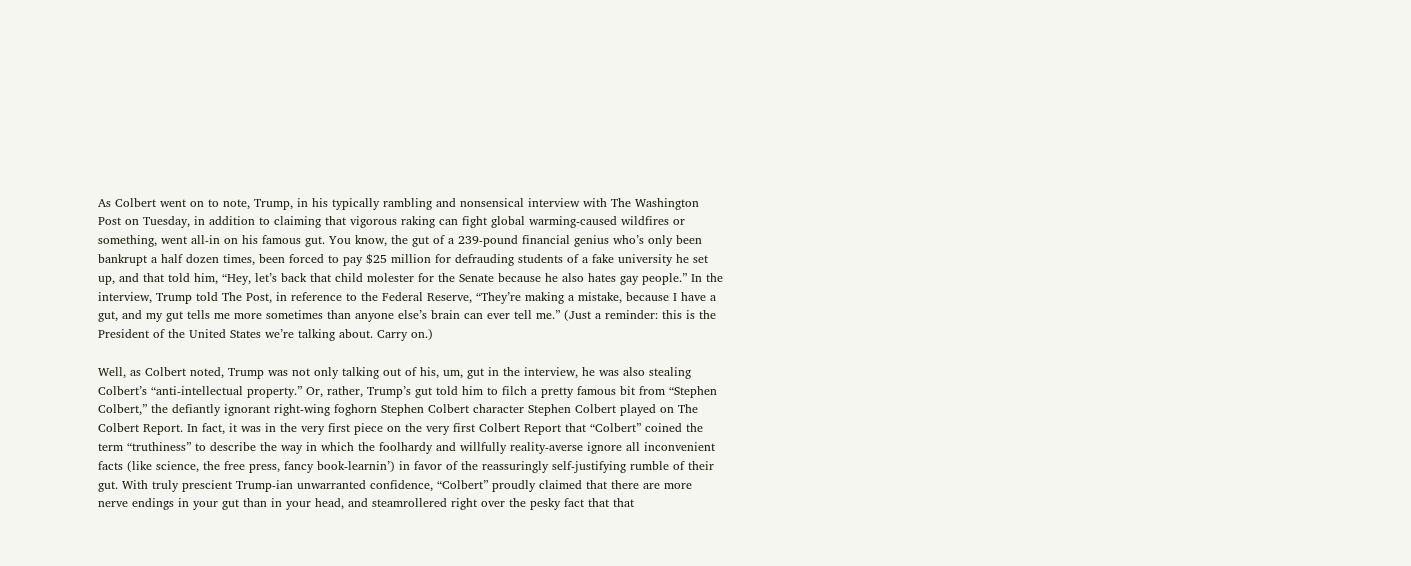As Colbert went on to note, Trump, in his typically rambling and nonsensical interview with The Washington Post on Tuesday, in addition to claiming that vigorous raking can fight global warming-caused wildfires or something, went all-in on his famous gut. You know, the gut of a 239-pound financial genius who’s only been bankrupt a half dozen times, been forced to pay $25 million for defrauding students of a fake university he set up, and that told him, “Hey, let’s back that child molester for the Senate because he also hates gay people.” In the interview, Trump told The Post, in reference to the Federal Reserve, “They’re making a mistake, because I have a gut, and my gut tells me more sometimes than anyone else’s brain can ever tell me.” (Just a reminder: this is the President of the United States we’re talking about. Carry on.)

Well, as Colbert noted, Trump was not only talking out of his, um, gut in the interview, he was also stealing Colbert’s “anti-intellectual property.” Or, rather, Trump’s gut told him to filch a pretty famous bit from “Stephen Colbert,” the defiantly ignorant right-wing foghorn Stephen Colbert character Stephen Colbert played on The Colbert Report. In fact, it was in the very first piece on the very first Colbert Report that “Colbert” coined the term “truthiness” to describe the way in which the foolhardy and willfully reality-averse ignore all inconvenient facts (like science, the free press, fancy book-learnin’) in favor of the reassuringly self-justifying rumble of their gut. With truly prescient Trump-ian unwarranted confidence, “Colbert” proudly claimed that there are more nerve endings in your gut than in your head, and steamrollered right over the pesky fact that that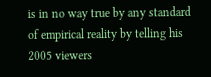is in no way true by any standard of empirical reality by telling his 2005 viewers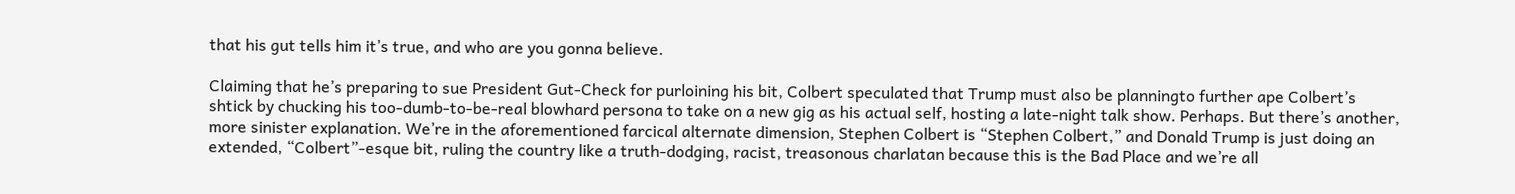that his gut tells him it’s true, and who are you gonna believe.

Claiming that he’s preparing to sue President Gut-Check for purloining his bit, Colbert speculated that Trump must also be planningto further ape Colbert’s shtick by chucking his too-dumb-to-be-real blowhard persona to take on a new gig as his actual self, hosting a late-night talk show. Perhaps. But there’s another, more sinister explanation. We’re in the aforementioned farcical alternate dimension, Stephen Colbert is “Stephen Colbert,” and Donald Trump is just doing an extended, “Colbert”-esque bit, ruling the country like a truth-dodging, racist, treasonous charlatan because this is the Bad Place and we’re all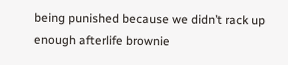being punished because we didn’t rack up enough afterlife brownie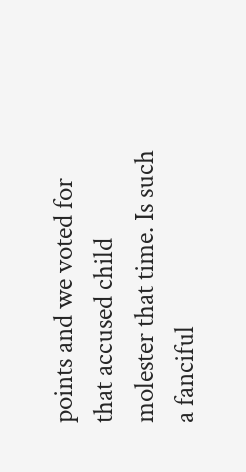points and we voted for that accused child molester that time. Is such a fanciful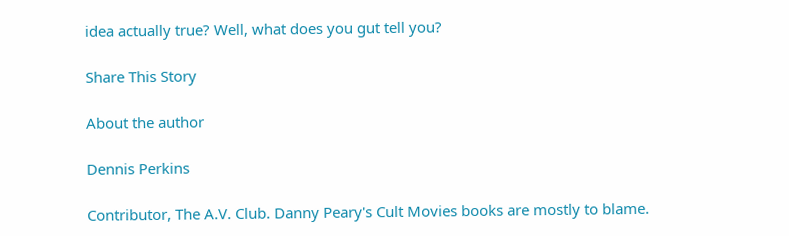idea actually true? Well, what does you gut tell you?

Share This Story

About the author

Dennis Perkins

Contributor, The A.V. Club. Danny Peary's Cult Movies books are mostly to blame.